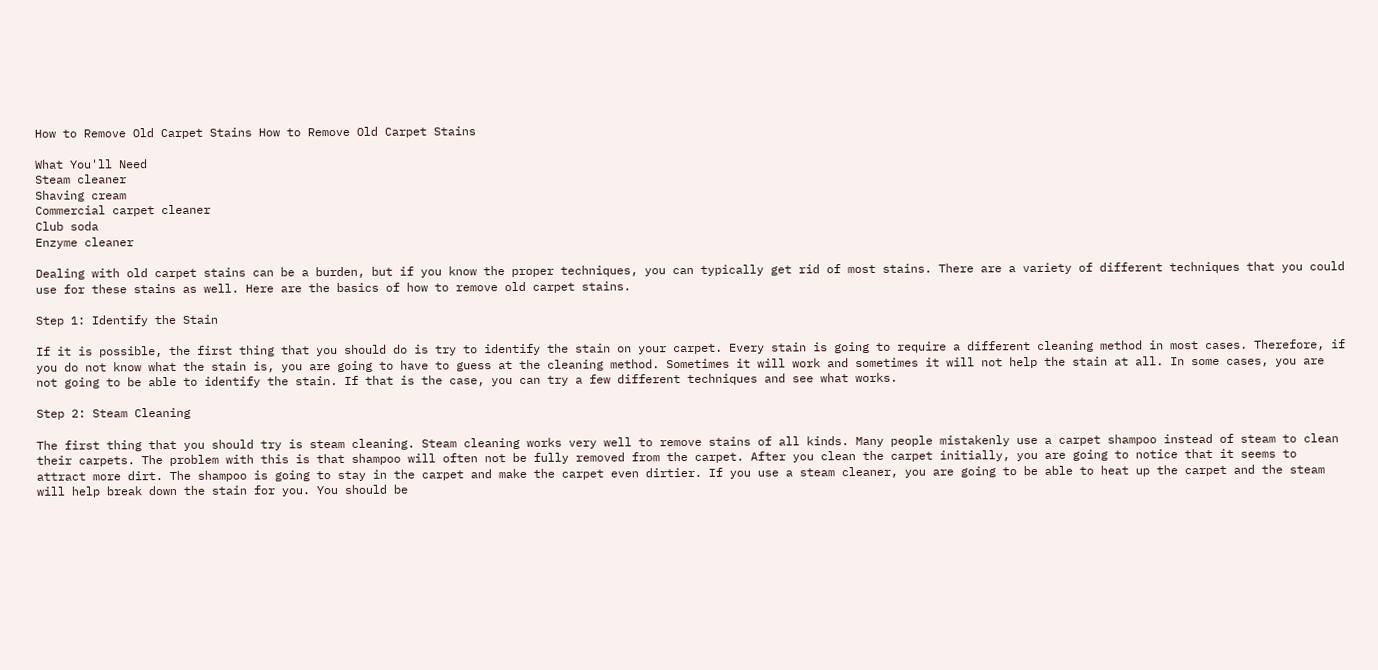How to Remove Old Carpet Stains How to Remove Old Carpet Stains

What You'll Need
Steam cleaner
Shaving cream
Commercial carpet cleaner
Club soda
Enzyme cleaner

Dealing with old carpet stains can be a burden, but if you know the proper techniques, you can typically get rid of most stains. There are a variety of different techniques that you could use for these stains as well. Here are the basics of how to remove old carpet stains.

Step 1: Identify the Stain

If it is possible, the first thing that you should do is try to identify the stain on your carpet. Every stain is going to require a different cleaning method in most cases. Therefore, if you do not know what the stain is, you are going to have to guess at the cleaning method. Sometimes it will work and sometimes it will not help the stain at all. In some cases, you are not going to be able to identify the stain. If that is the case, you can try a few different techniques and see what works.

Step 2: Steam Cleaning

The first thing that you should try is steam cleaning. Steam cleaning works very well to remove stains of all kinds. Many people mistakenly use a carpet shampoo instead of steam to clean their carpets. The problem with this is that shampoo will often not be fully removed from the carpet. After you clean the carpet initially, you are going to notice that it seems to attract more dirt. The shampoo is going to stay in the carpet and make the carpet even dirtier. If you use a steam cleaner, you are going to be able to heat up the carpet and the steam will help break down the stain for you. You should be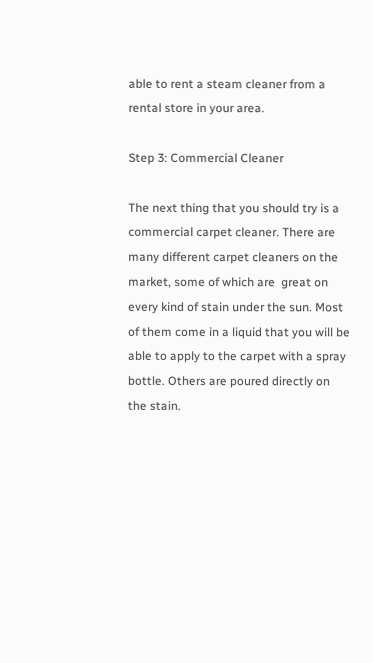able to rent a steam cleaner from a rental store in your area.

Step 3: Commercial Cleaner

The next thing that you should try is a commercial carpet cleaner. There are many different carpet cleaners on the market, some of which are  great on every kind of stain under the sun. Most of them come in a liquid that you will be able to apply to the carpet with a spray bottle. Others are poured directly on the stain.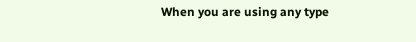When you are using any type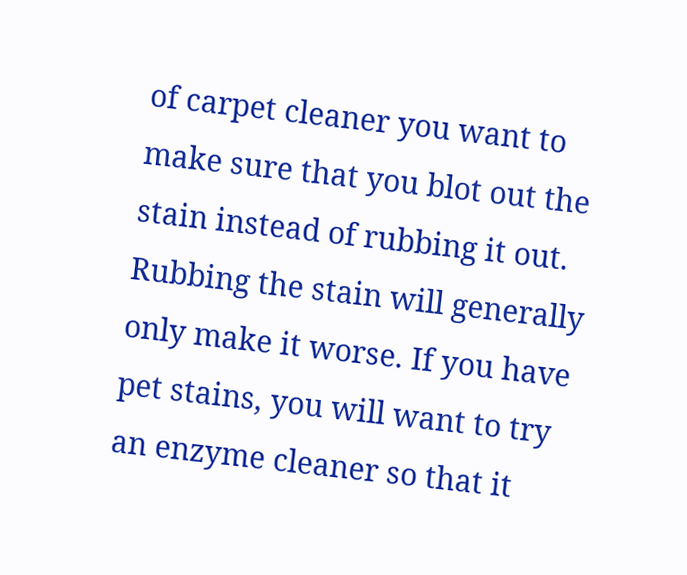of carpet cleaner you want to make sure that you blot out the stain instead of rubbing it out. Rubbing the stain will generally only make it worse. If you have pet stains, you will want to try an enzyme cleaner so that it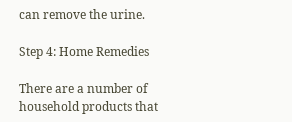can remove the urine.

Step 4: Home Remedies

There are a number of household products that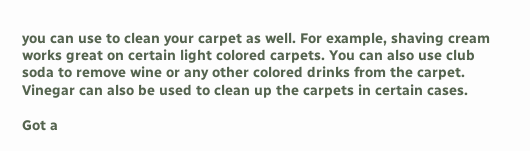you can use to clean your carpet as well. For example, shaving cream works great on certain light colored carpets. You can also use club soda to remove wine or any other colored drinks from the carpet. Vinegar can also be used to clean up the carpets in certain cases.

Got a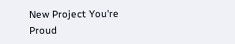New Project You're Proud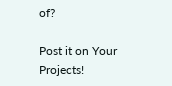of?

Post it on Your Projects!